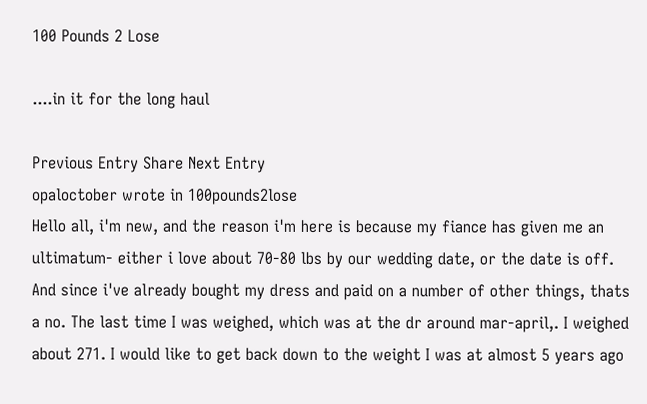100 Pounds 2 Lose

....in it for the long haul

Previous Entry Share Next Entry
opaloctober wrote in 100pounds2lose
Hello all, i'm new, and the reason i'm here is because my fiance has given me an ultimatum- either i love about 70-80 lbs by our wedding date, or the date is off. And since i've already bought my dress and paid on a number of other things, thats a no. The last time I was weighed, which was at the dr around mar-april,. I weighed about 271. I would like to get back down to the weight I was at almost 5 years ago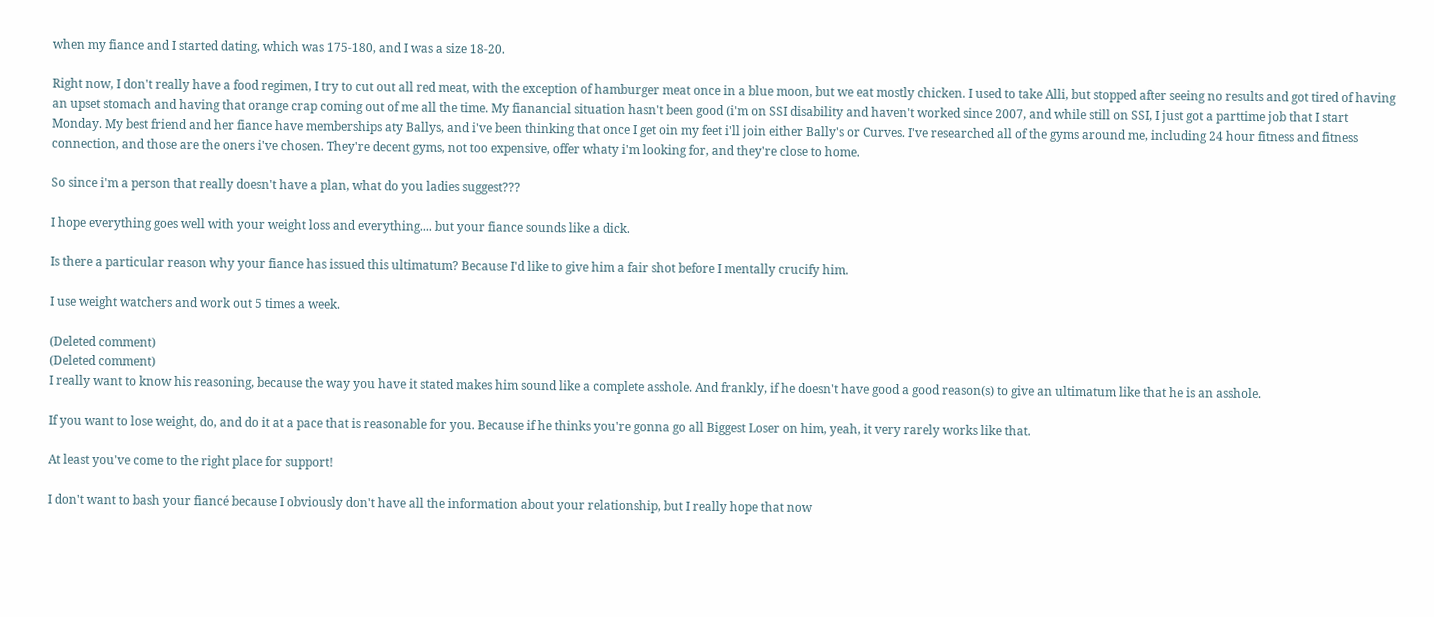when my fiance and I started dating, which was 175-180, and I was a size 18-20.

Right now, I don't really have a food regimen, I try to cut out all red meat, with the exception of hamburger meat once in a blue moon, but we eat mostly chicken. I used to take Alli, but stopped after seeing no results and got tired of having an upset stomach and having that orange crap coming out of me all the time. My fianancial situation hasn't been good (i'm on SSI disability and haven't worked since 2007, and while still on SSI, I just got a parttime job that I start Monday. My best friend and her fiance have memberships aty Ballys, and i've been thinking that once I get oin my feet i'll join either Bally's or Curves. I've researched all of the gyms around me, including 24 hour fitness and fitness connection, and those are the oners i've chosen. They're decent gyms, not too expensive, offer whaty i'm looking for, and they're close to home.

So since i'm a person that really doesn't have a plan, what do you ladies suggest???

I hope everything goes well with your weight loss and everything.... but your fiance sounds like a dick.

Is there a particular reason why your fiance has issued this ultimatum? Because I'd like to give him a fair shot before I mentally crucify him.

I use weight watchers and work out 5 times a week.

(Deleted comment)
(Deleted comment)
I really want to know his reasoning, because the way you have it stated makes him sound like a complete asshole. And frankly, if he doesn't have good a good reason(s) to give an ultimatum like that he is an asshole.

If you want to lose weight, do, and do it at a pace that is reasonable for you. Because if he thinks you're gonna go all Biggest Loser on him, yeah, it very rarely works like that.

At least you've come to the right place for support!

I don't want to bash your fiancé because I obviously don't have all the information about your relationship, but I really hope that now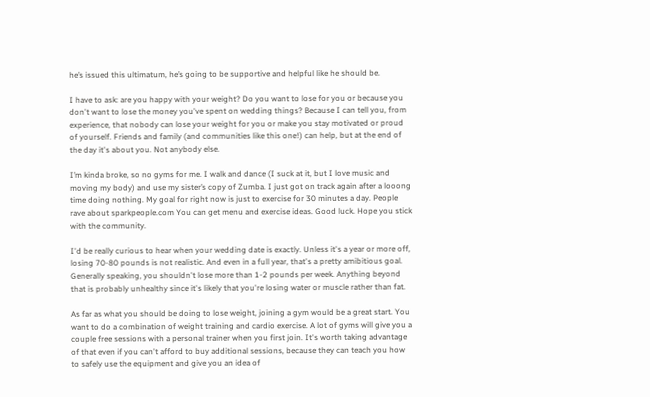he’s issued this ultimatum, he’s going to be supportive and helpful like he should be.

I have to ask: are you happy with your weight? Do you want to lose for you or because you don't want to lose the money you've spent on wedding things? Because I can tell you, from experience, that nobody can lose your weight for you or make you stay motivated or proud of yourself. Friends and family (and communities like this one!) can help, but at the end of the day it's about you. Not anybody else.

I’m kinda broke, so no gyms for me. I walk and dance (I suck at it, but I love music and moving my body) and use my sister’s copy of Zumba. I just got on track again after a looong time doing nothing. My goal for right now is just to exercise for 30 minutes a day. People rave about sparkpeople.com You can get menu and exercise ideas. Good luck. Hope you stick with the community.

I'd be really curious to hear when your wedding date is exactly. Unless it's a year or more off, losing 70-80 pounds is not realistic. And even in a full year, that's a pretty amibitious goal. Generally speaking, you shouldn't lose more than 1-2 pounds per week. Anything beyond that is probably unhealthy since it's likely that you're losing water or muscle rather than fat.

As far as what you should be doing to lose weight, joining a gym would be a great start. You want to do a combination of weight training and cardio exercise. A lot of gyms will give you a couple free sessions with a personal trainer when you first join. It's worth taking advantage of that even if you can't afford to buy additional sessions, because they can teach you how to safely use the equipment and give you an idea of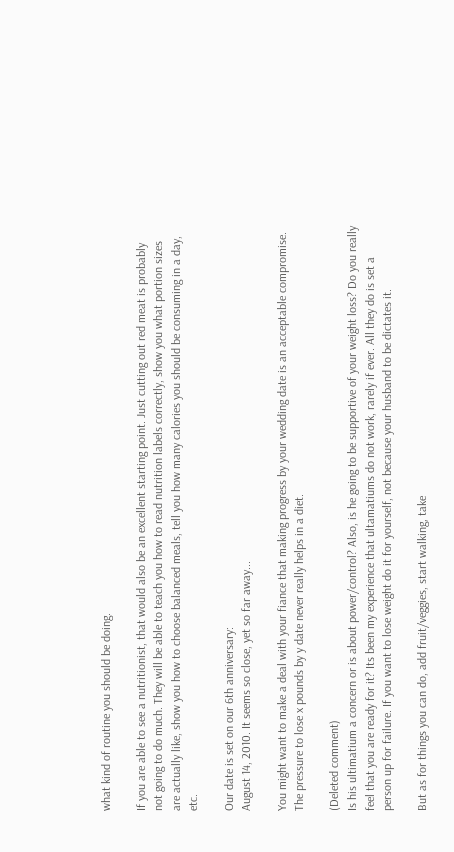what kind of routine you should be doing.

If you are able to see a nutritionist, that would also be an excellent starting point. Just cutting out red meat is probably not going to do much. They will be able to teach you how to read nutrition labels correctly, show you what portion sizes are actually like, show you how to choose balanced meals, tell you how many calories you should be consuming in a day, etc.

Our date is set on our 6th anniversary:
August 14, 2010. It seems so close, yet so far away...

You might want to make a deal with your fiance that making progress by your wedding date is an acceptable compromise. The pressure to lose x pounds by y date never really helps in a diet.

(Deleted comment)
Is his ultimatium a concern or is about power/control? Also, is he going to be supportive of your weight loss? Do you really feel that you are ready for it? Its been my experience that ultamatiums do not work, rarely if ever. All they do is set a person up for failure. If you want to lose weight do it for yourself, not because your husband to be dictates it.

But as for things you can do, add fruit/veggies, start walking, take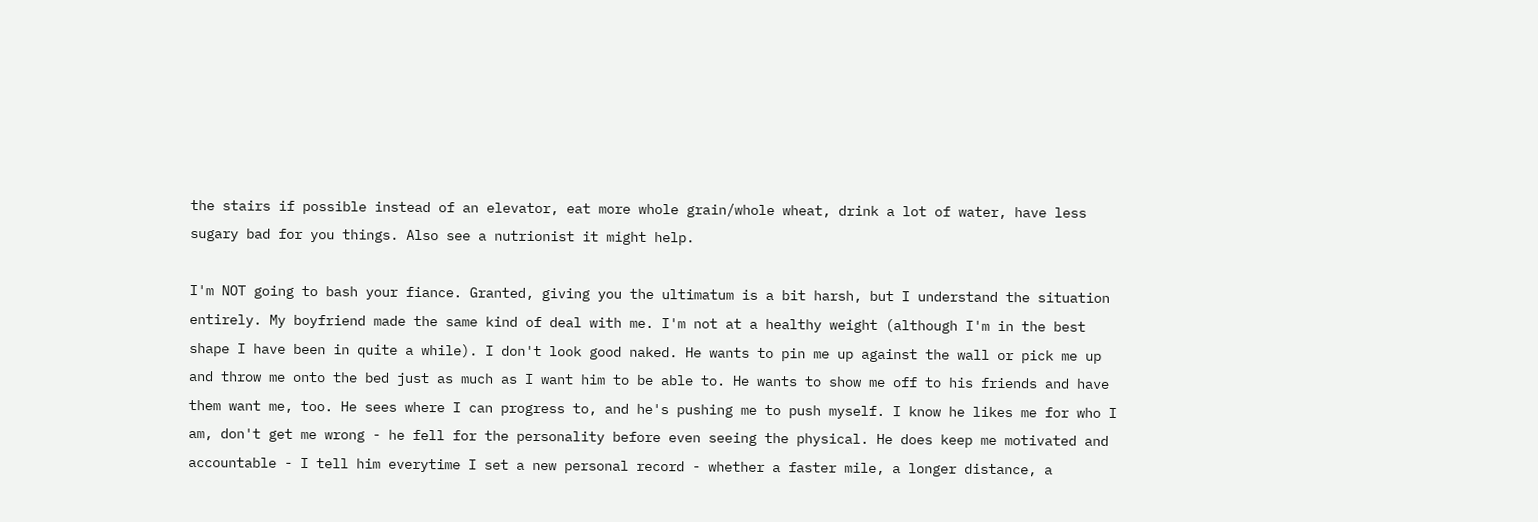the stairs if possible instead of an elevator, eat more whole grain/whole wheat, drink a lot of water, have less sugary bad for you things. Also see a nutrionist it might help.

I'm NOT going to bash your fiance. Granted, giving you the ultimatum is a bit harsh, but I understand the situation entirely. My boyfriend made the same kind of deal with me. I'm not at a healthy weight (although I'm in the best shape I have been in quite a while). I don't look good naked. He wants to pin me up against the wall or pick me up and throw me onto the bed just as much as I want him to be able to. He wants to show me off to his friends and have them want me, too. He sees where I can progress to, and he's pushing me to push myself. I know he likes me for who I am, don't get me wrong - he fell for the personality before even seeing the physical. He does keep me motivated and accountable - I tell him everytime I set a new personal record - whether a faster mile, a longer distance, a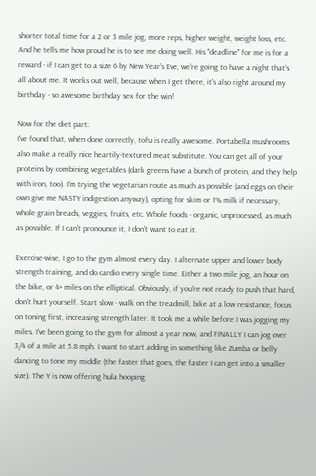shorter total time for a 2 or 3 mile jog, more reps, higher weight, weight loss, etc. And he tells me how proud he is to see me doing well. His "deadline" for me is for a reward - if I can get to a size 6 by New Year's Eve, we're going to have a night that's all about me. It works out well, because when I get there, it's also right around my birthday - so awesome birthday sex for the win!

Now for the diet part:
I've found that, when done correctly, tofu is really awesome. Portabella mushrooms also make a really nice heartily-textured meat substitute. You can get all of your proteins by combining vegetables (dark greens have a bunch of protein, and they help with iron, too). I'm trying the vegetarian route as much as possible (and eggs on their own give me NASTY indigestion anyway), opting for skim or 1% milk if necessary, whole grain breads, veggies, fruits, etc. Whole foods - organic, unprocessed, as much as possible. If I can't pronounce it, I don't want to eat it.

Exercise-wise, I go to the gym almost every day. I alternate upper and lower body strength training, and do cardio every single time. Either a two mile jog, an hour on the bike, or 4+ miles on the elliptical. Obviously, if you're not ready to push that hard, don't hurt yourself. Start slow - walk on the treadmill, bike at a low resistance, focus on toning first, increasing strength later. It took me a while before I was jogging my miles. I've been going to the gym for almost a year now, and FINALLY I can jog over 3/4 of a mile at 5.8 mph. I want to start adding in something like Zumba or belly dancing to tone my middle (the faster that goes, the faster I can get into a smaller size). The Y is now offering hula hooping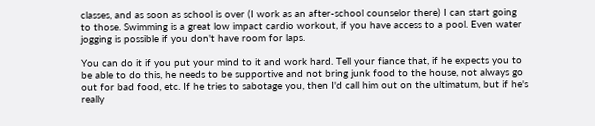classes, and as soon as school is over (I work as an after-school counselor there) I can start going to those. Swimming is a great low impact cardio workout, if you have access to a pool. Even water jogging is possible if you don't have room for laps.

You can do it if you put your mind to it and work hard. Tell your fiance that, if he expects you to be able to do this, he needs to be supportive and not bring junk food to the house, not always go out for bad food, etc. If he tries to sabotage you, then I'd call him out on the ultimatum, but if he's really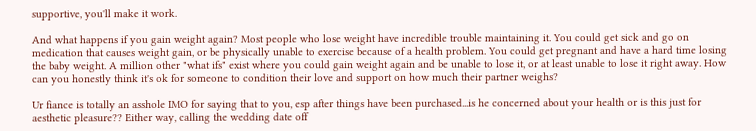supportive, you'll make it work.

And what happens if you gain weight again? Most people who lose weight have incredible trouble maintaining it. You could get sick and go on medication that causes weight gain, or be physically unable to exercise because of a health problem. You could get pregnant and have a hard time losing the baby weight. A million other "what ifs" exist where you could gain weight again and be unable to lose it, or at least unable to lose it right away. How can you honestly think it's ok for someone to condition their love and support on how much their partner weighs?

Ur fiance is totally an asshole IMO for saying that to you, esp after things have been purchased...is he concerned about your health or is this just for aesthetic pleasure?? Either way, calling the wedding date off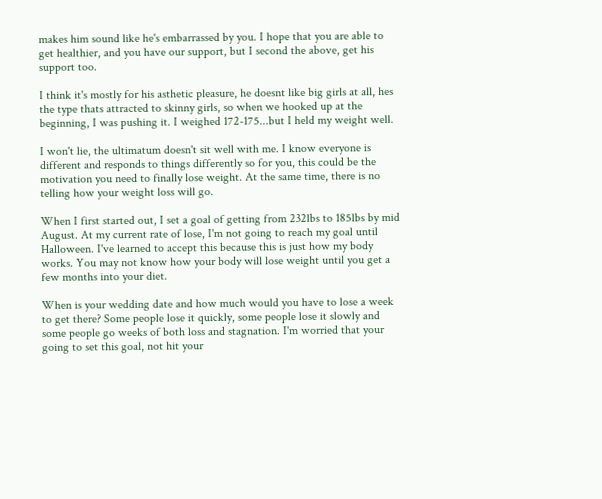makes him sound like he's embarrassed by you. I hope that you are able to get healthier, and you have our support, but I second the above, get his support too.

I think it's mostly for his asthetic pleasure, he doesnt like big girls at all, hes the type thats attracted to skinny girls, so when we hooked up at the beginning, I was pushing it. I weighed 172-175...but I held my weight well.

I won't lie, the ultimatum doesn't sit well with me. I know everyone is different and responds to things differently so for you, this could be the motivation you need to finally lose weight. At the same time, there is no telling how your weight loss will go.

When I first started out, I set a goal of getting from 232lbs to 185lbs by mid August. At my current rate of lose, I'm not going to reach my goal until Halloween. I've learned to accept this because this is just how my body works. You may not know how your body will lose weight until you get a few months into your diet.

When is your wedding date and how much would you have to lose a week to get there? Some people lose it quickly, some people lose it slowly and some people go weeks of both loss and stagnation. I'm worried that your going to set this goal, not hit your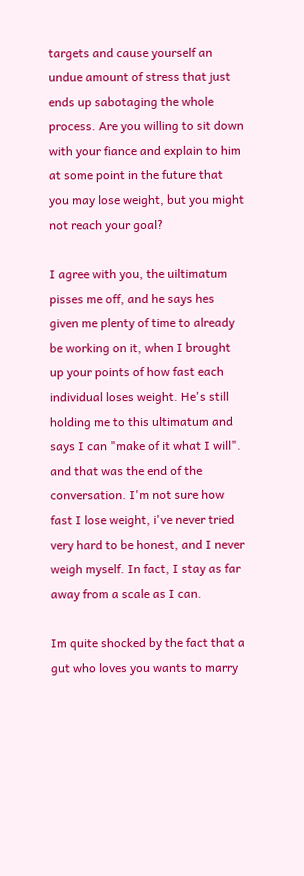targets and cause yourself an undue amount of stress that just ends up sabotaging the whole process. Are you willing to sit down with your fiance and explain to him at some point in the future that you may lose weight, but you might not reach your goal?

I agree with you, the uiltimatum pisses me off, and he says hes given me plenty of time to already be working on it, when I brought up your points of how fast each individual loses weight. He's still holding me to this ultimatum and says I can "make of it what I will". and that was the end of the conversation. I'm not sure how fast I lose weight, i've never tried very hard to be honest, and I never weigh myself. In fact, I stay as far away from a scale as I can.

Im quite shocked by the fact that a gut who loves you wants to marry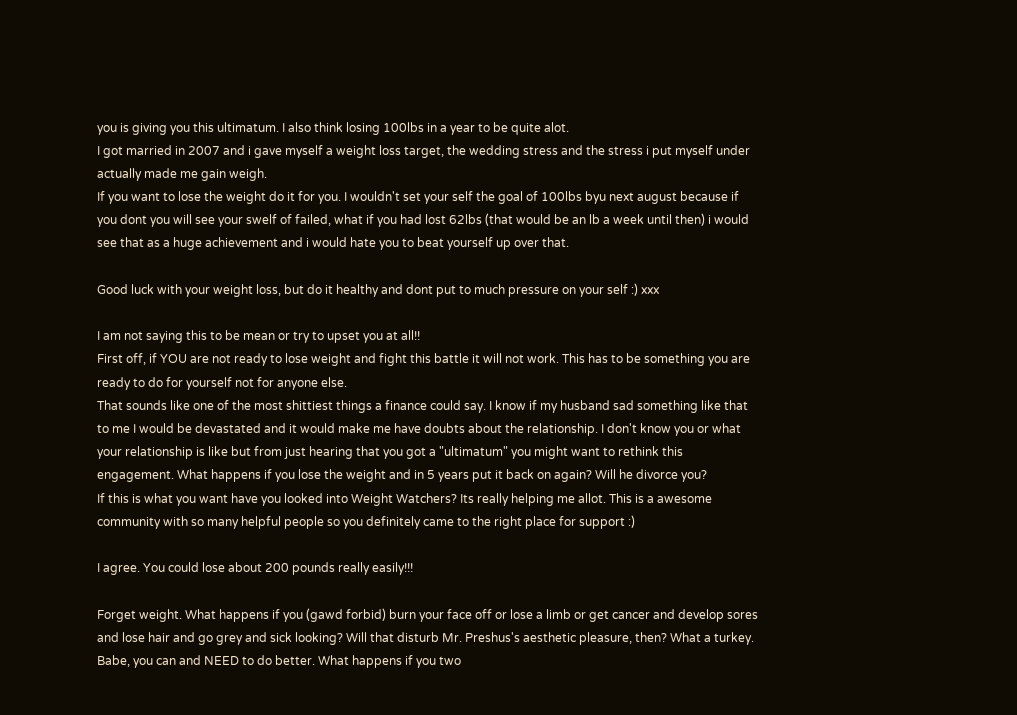you is giving you this ultimatum. I also think losing 100lbs in a year to be quite alot.
I got married in 2007 and i gave myself a weight loss target, the wedding stress and the stress i put myself under actually made me gain weigh.
If you want to lose the weight do it for you. I wouldn't set your self the goal of 100lbs byu next august because if you dont you will see your swelf of failed, what if you had lost 62lbs (that would be an lb a week until then) i would see that as a huge achievement and i would hate you to beat yourself up over that.

Good luck with your weight loss, but do it healthy and dont put to much pressure on your self :) xxx

I am not saying this to be mean or try to upset you at all!!
First off, if YOU are not ready to lose weight and fight this battle it will not work. This has to be something you are ready to do for yourself not for anyone else.
That sounds like one of the most shittiest things a finance could say. I know if my husband sad something like that to me I would be devastated and it would make me have doubts about the relationship. I don't know you or what your relationship is like but from just hearing that you got a "ultimatum" you might want to rethink this engagement. What happens if you lose the weight and in 5 years put it back on again? Will he divorce you?
If this is what you want have you looked into Weight Watchers? Its really helping me allot. This is a awesome community with so many helpful people so you definitely came to the right place for support :)

I agree. You could lose about 200 pounds really easily!!!

Forget weight. What happens if you (gawd forbid) burn your face off or lose a limb or get cancer and develop sores and lose hair and go grey and sick looking? Will that disturb Mr. Preshus's aesthetic pleasure, then? What a turkey. Babe, you can and NEED to do better. What happens if you two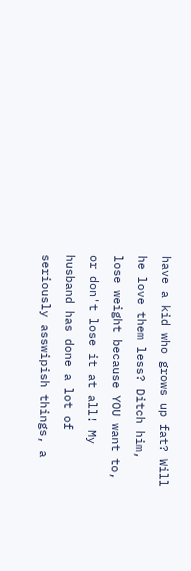have a kid who grows up fat? Will he love them less? Ditch him, lose weight because YOU want to, or don't lose it at all! My husband has done a lot of seriously asswipish things, a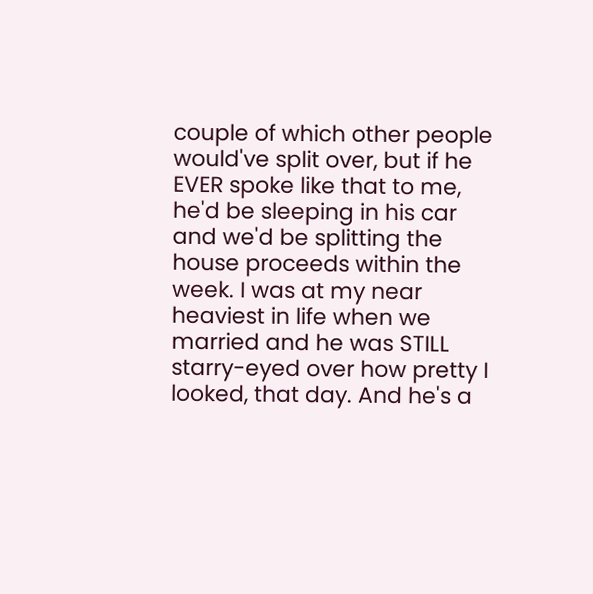couple of which other people would've split over, but if he EVER spoke like that to me, he'd be sleeping in his car and we'd be splitting the house proceeds within the week. I was at my near heaviest in life when we married and he was STILL starry-eyed over how pretty I looked, that day. And he's a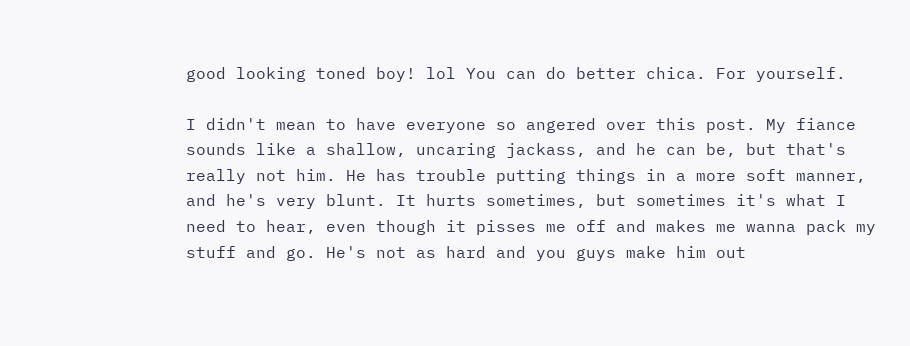good looking toned boy! lol You can do better chica. For yourself.

I didn't mean to have everyone so angered over this post. My fiance sounds like a shallow, uncaring jackass, and he can be, but that's really not him. He has trouble putting things in a more soft manner, and he's very blunt. It hurts sometimes, but sometimes it's what I need to hear, even though it pisses me off and makes me wanna pack my stuff and go. He's not as hard and you guys make him out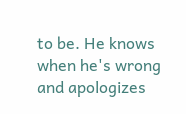to be. He knows when he's wrong and apologizes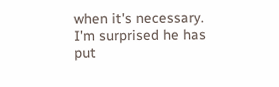when it's necessary. I'm surprised he has put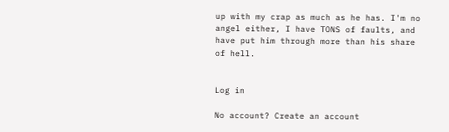up with my crap as much as he has. I'm no angel either, I have TONS of faults, and have put him through more than his share of hell.


Log in

No account? Create an account